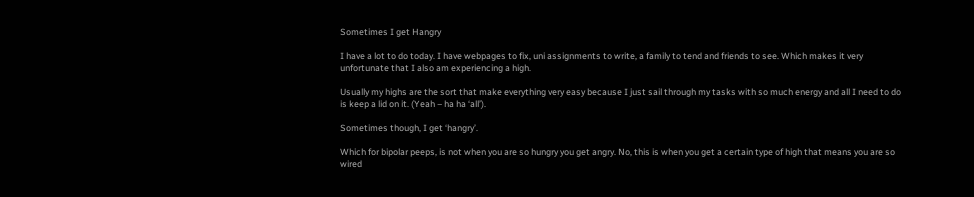Sometimes I get Hangry

I have a lot to do today. I have webpages to fix, uni assignments to write, a family to tend and friends to see. Which makes it very unfortunate that I also am experiencing a high.

Usually my highs are the sort that make everything very easy because I just sail through my tasks with so much energy and all I need to do is keep a lid on it. (Yeah – ha ha ‘all’).

Sometimes though, I get ‘hangry’.

Which for bipolar peeps, is not when you are so hungry you get angry. No, this is when you get a certain type of high that means you are so wired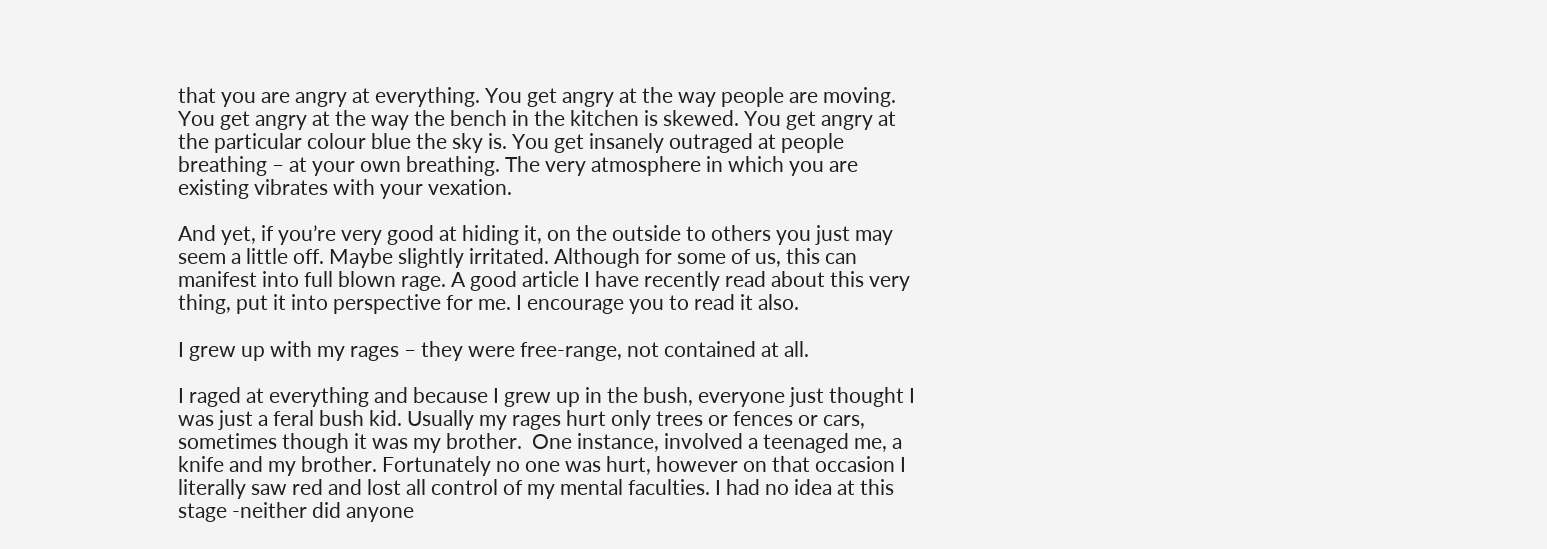that you are angry at everything. You get angry at the way people are moving. You get angry at the way the bench in the kitchen is skewed. You get angry at the particular colour blue the sky is. You get insanely outraged at people breathing – at your own breathing. The very atmosphere in which you are existing vibrates with your vexation.

And yet, if you’re very good at hiding it, on the outside to others you just may seem a little off. Maybe slightly irritated. Although for some of us, this can manifest into full blown rage. A good article I have recently read about this very thing, put it into perspective for me. I encourage you to read it also.

I grew up with my rages – they were free-range, not contained at all.

I raged at everything and because I grew up in the bush, everyone just thought I was just a feral bush kid. Usually my rages hurt only trees or fences or cars, sometimes though it was my brother.  One instance, involved a teenaged me, a knife and my brother. Fortunately no one was hurt, however on that occasion I literally saw red and lost all control of my mental faculties. I had no idea at this stage -neither did anyone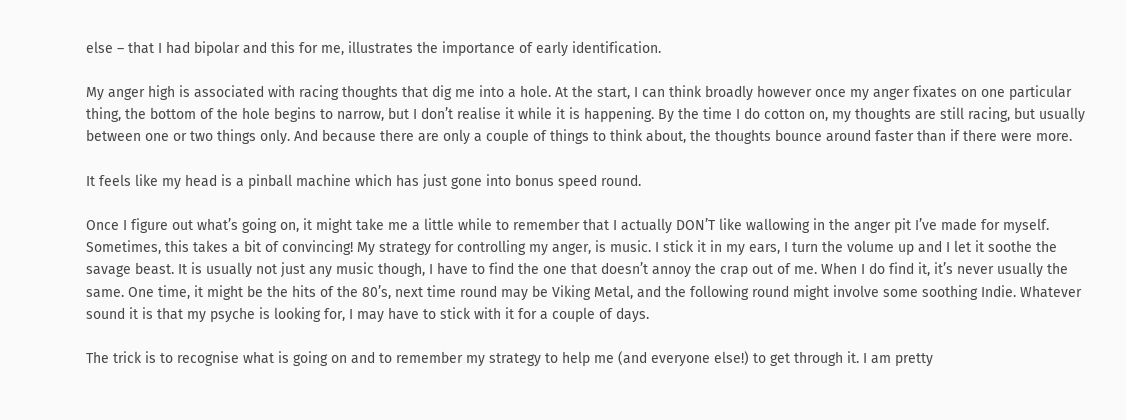else – that I had bipolar and this for me, illustrates the importance of early identification.

My anger high is associated with racing thoughts that dig me into a hole. At the start, I can think broadly however once my anger fixates on one particular thing, the bottom of the hole begins to narrow, but I don’t realise it while it is happening. By the time I do cotton on, my thoughts are still racing, but usually between one or two things only. And because there are only a couple of things to think about, the thoughts bounce around faster than if there were more.

It feels like my head is a pinball machine which has just gone into bonus speed round.

Once I figure out what’s going on, it might take me a little while to remember that I actually DON’T like wallowing in the anger pit I’ve made for myself. Sometimes, this takes a bit of convincing! My strategy for controlling my anger, is music. I stick it in my ears, I turn the volume up and I let it soothe the savage beast. It is usually not just any music though, I have to find the one that doesn’t annoy the crap out of me. When I do find it, it’s never usually the same. One time, it might be the hits of the 80’s, next time round may be Viking Metal, and the following round might involve some soothing Indie. Whatever sound it is that my psyche is looking for, I may have to stick with it for a couple of days.

The trick is to recognise what is going on and to remember my strategy to help me (and everyone else!) to get through it. I am pretty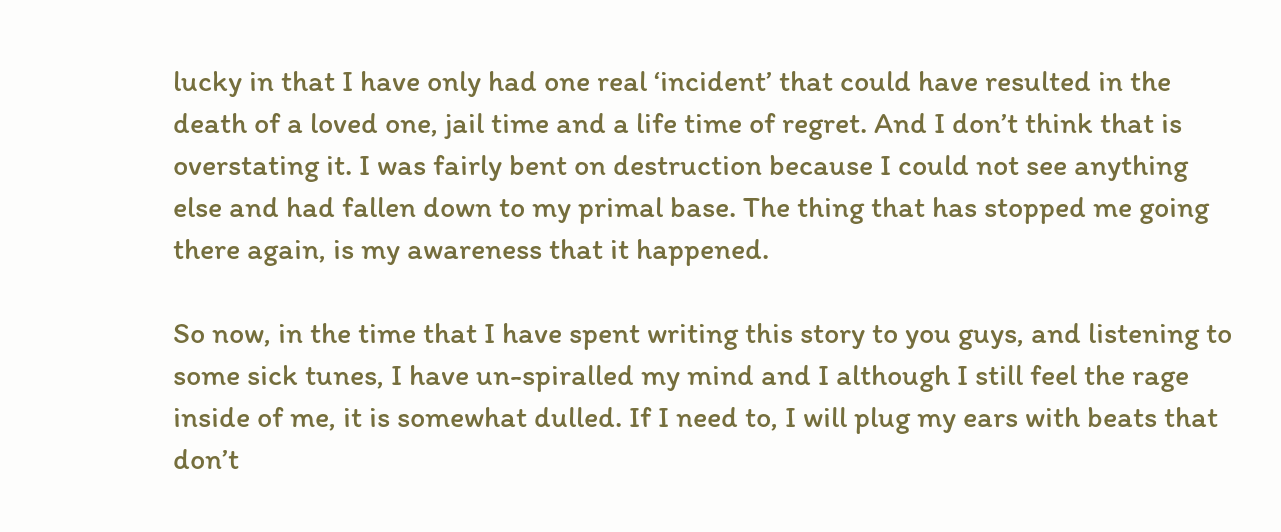lucky in that I have only had one real ‘incident’ that could have resulted in the death of a loved one, jail time and a life time of regret. And I don’t think that is overstating it. I was fairly bent on destruction because I could not see anything else and had fallen down to my primal base. The thing that has stopped me going there again, is my awareness that it happened.

So now, in the time that I have spent writing this story to you guys, and listening to some sick tunes, I have un-spiralled my mind and I although I still feel the rage inside of me, it is somewhat dulled. If I need to, I will plug my ears with beats that don’t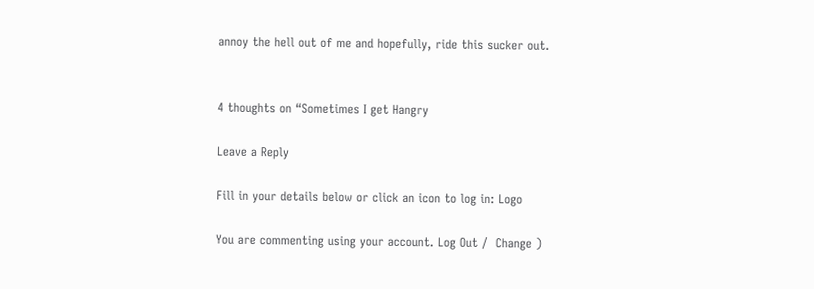annoy the hell out of me and hopefully, ride this sucker out.


4 thoughts on “Sometimes I get Hangry

Leave a Reply

Fill in your details below or click an icon to log in: Logo

You are commenting using your account. Log Out /  Change )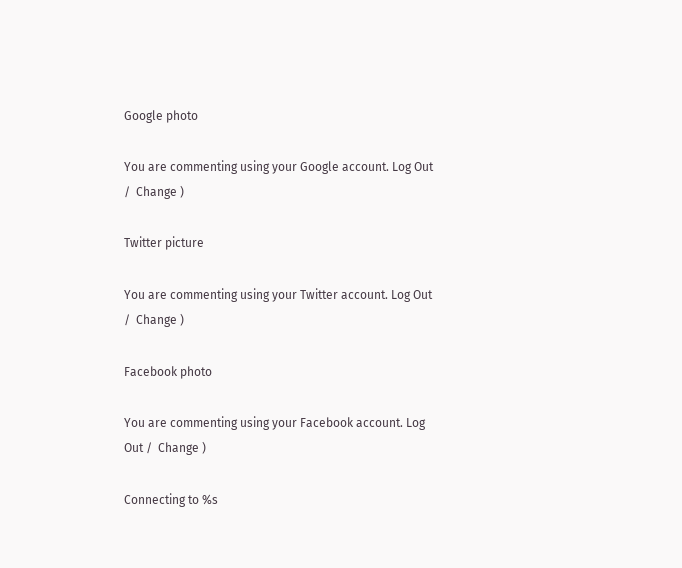Google photo

You are commenting using your Google account. Log Out /  Change )

Twitter picture

You are commenting using your Twitter account. Log Out /  Change )

Facebook photo

You are commenting using your Facebook account. Log Out /  Change )

Connecting to %s